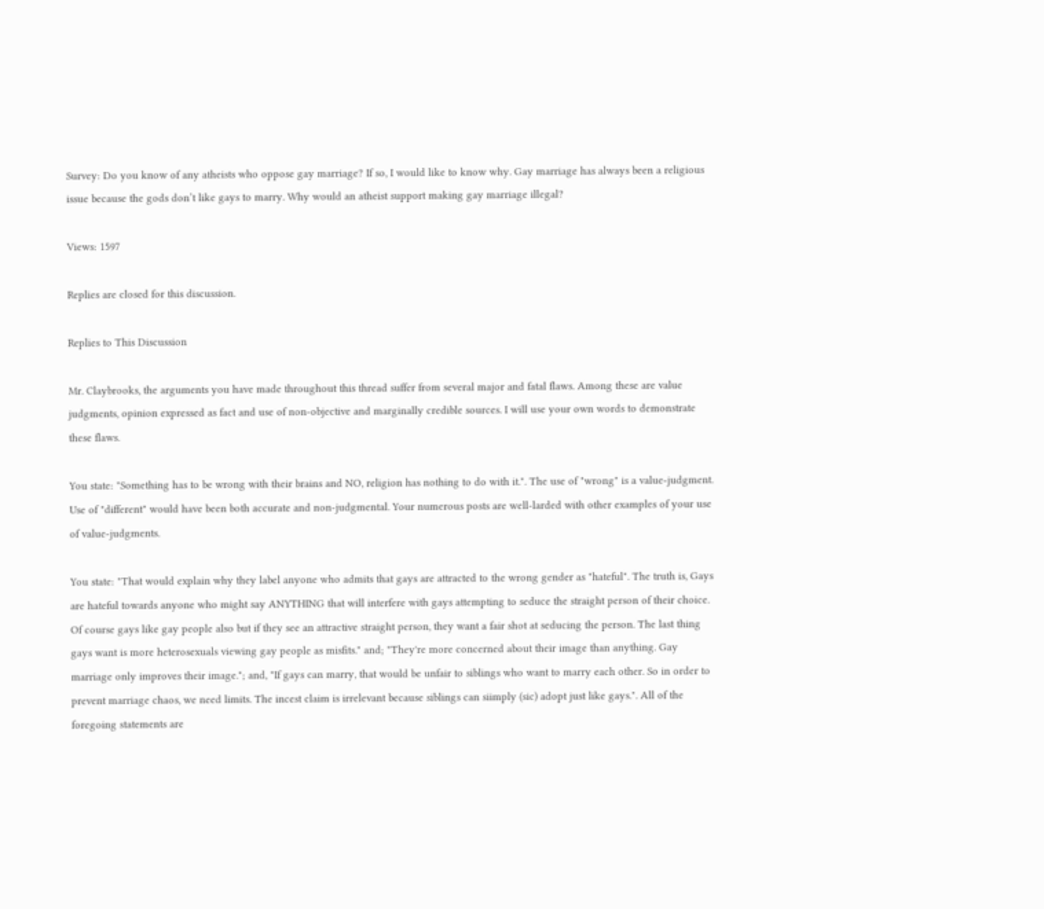Survey: Do you know of any atheists who oppose gay marriage? If so, I would like to know why. Gay marriage has always been a religious issue because the gods don’t like gays to marry. Why would an atheist support making gay marriage illegal?

Views: 1597

Replies are closed for this discussion.

Replies to This Discussion

Mr. Claybrooks, the arguments you have made throughout this thread suffer from several major and fatal flaws. Among these are value judgments, opinion expressed as fact and use of non-objective and marginally credible sources. I will use your own words to demonstrate these flaws.

You state: "Something has to be wrong with their brains and NO, religion has nothing to do with it.". The use of "wrong" is a value-judgment. Use of "different" would have been both accurate and non-judgmental. Your numerous posts are well-larded with other examples of your use of value-judgments.

You state: "That would explain why they label anyone who admits that gays are attracted to the wrong gender as "hateful". The truth is, Gays are hateful towards anyone who might say ANYTHING that will interfere with gays attempting to seduce the straight person of their choice. Of course gays like gay people also but if they see an attractive straight person, they want a fair shot at seducing the person. The last thing gays want is more heterosexuals viewing gay people as misfits." and; "They're more concerned about their image than anything. Gay marriage only improves their image."; and, "If gays can marry, that would be unfair to siblings who want to marry each other. So in order to prevent marriage chaos, we need limits. The incest claim is irrelevant because siblings can siimply (sic) adopt just like gays.". All of the foregoing statements are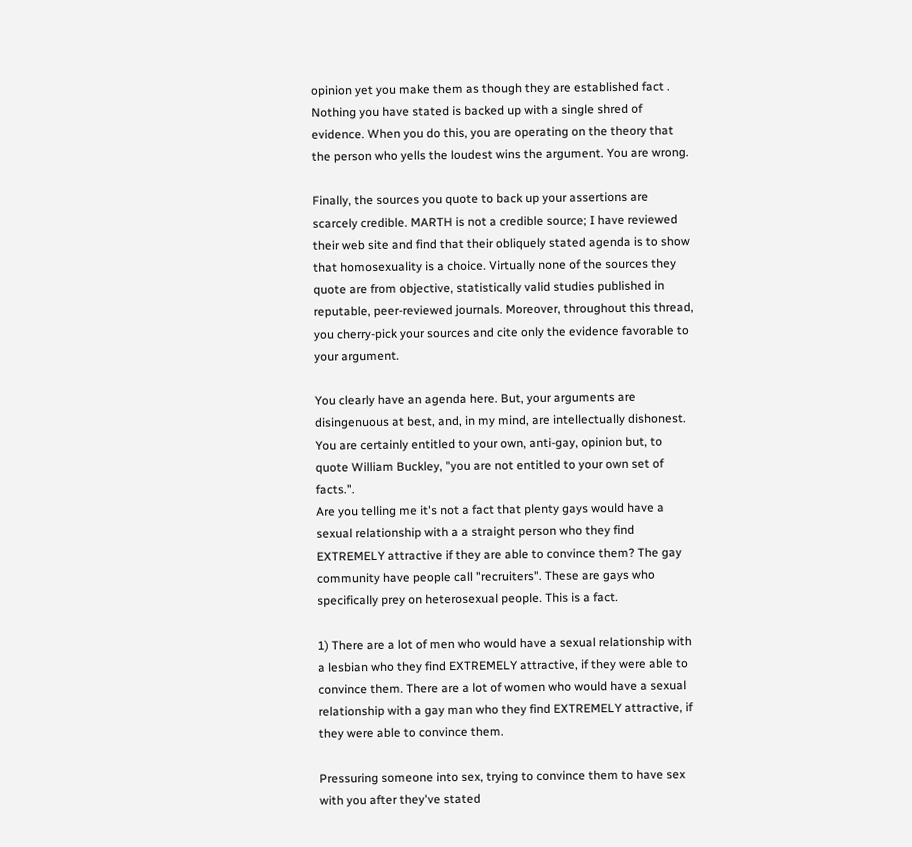opinion yet you make them as though they are established fact . Nothing you have stated is backed up with a single shred of evidence. When you do this, you are operating on the theory that the person who yells the loudest wins the argument. You are wrong.

Finally, the sources you quote to back up your assertions are scarcely credible. MARTH is not a credible source; I have reviewed their web site and find that their obliquely stated agenda is to show that homosexuality is a choice. Virtually none of the sources they quote are from objective, statistically valid studies published in reputable, peer-reviewed journals. Moreover, throughout this thread, you cherry-pick your sources and cite only the evidence favorable to your argument.

You clearly have an agenda here. But, your arguments are disingenuous at best, and, in my mind, are intellectually dishonest. You are certainly entitled to your own, anti-gay, opinion but, to quote William Buckley, "you are not entitled to your own set of facts.".
Are you telling me it's not a fact that plenty gays would have a sexual relationship with a a straight person who they find EXTREMELY attractive if they are able to convince them? The gay community have people call "recruiters". These are gays who specifically prey on heterosexual people. This is a fact.

1) There are a lot of men who would have a sexual relationship with a lesbian who they find EXTREMELY attractive, if they were able to convince them. There are a lot of women who would have a sexual relationship with a gay man who they find EXTREMELY attractive, if they were able to convince them.

Pressuring someone into sex, trying to convince them to have sex with you after they've stated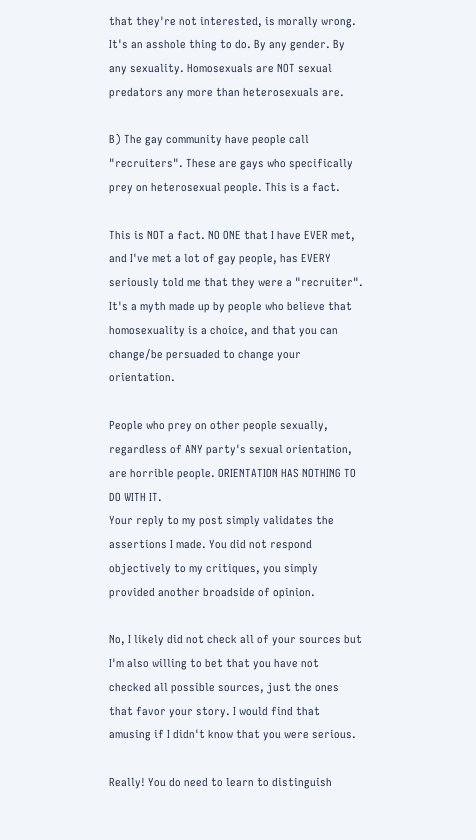that they're not interested, is morally wrong. It's an asshole thing to do. By any gender. By any sexuality. Homosexuals are NOT sexual predators any more than heterosexuals are.

B) The gay community have people call "recruiters". These are gays who specifically prey on heterosexual people. This is a fact.

This is NOT a fact. NO ONE that I have EVER met, and I've met a lot of gay people, has EVERY seriously told me that they were a "recruiter". It's a myth made up by people who believe that homosexuality is a choice, and that you can change/be persuaded to change your orientation.

People who prey on other people sexually, regardless of ANY party's sexual orientation, are horrible people. ORIENTATION HAS NOTHING TO DO WITH IT.
Your reply to my post simply validates the assertions I made. You did not respond objectively to my critiques, you simply provided another broadside of opinion.

No, I likely did not check all of your sources but I'm also willing to bet that you have not checked all possible sources, just the ones that favor your story. I would find that amusing if I didn't know that you were serious.

Really! You do need to learn to distinguish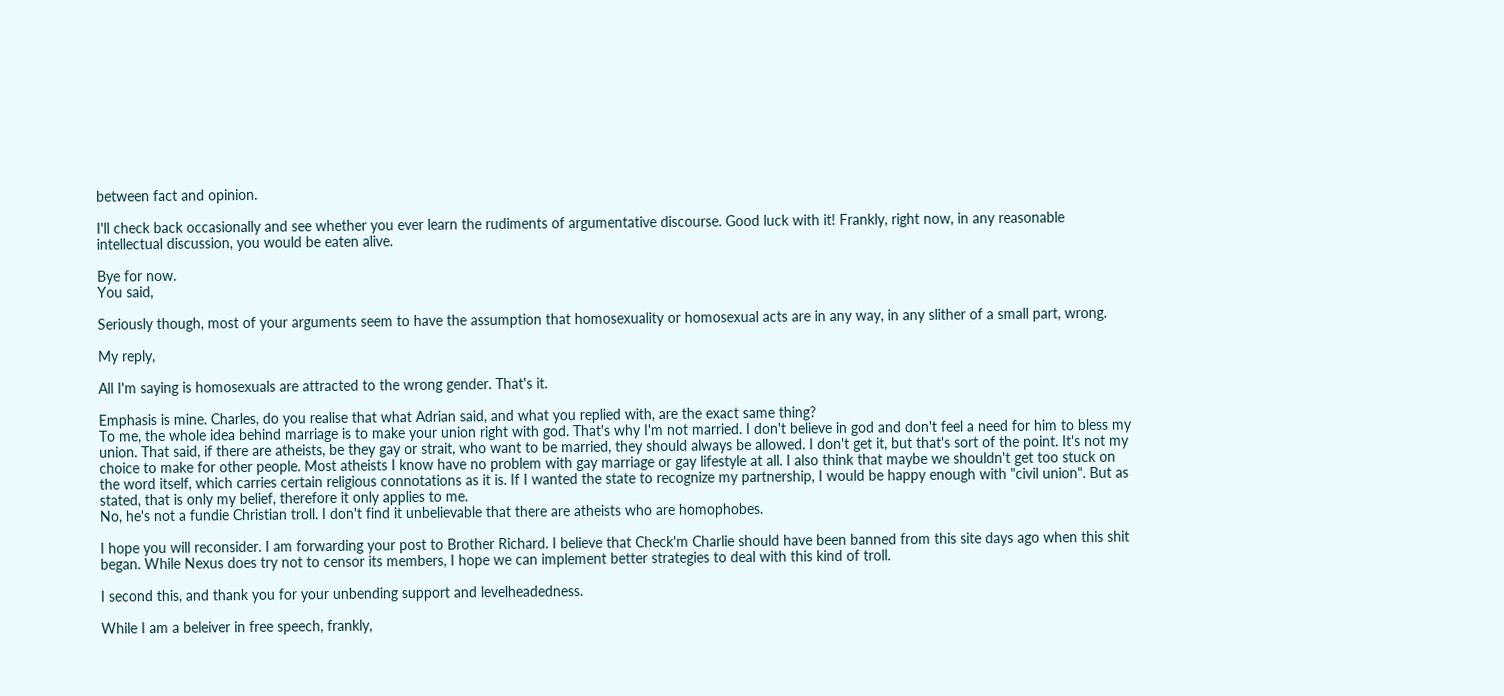between fact and opinion.

I'll check back occasionally and see whether you ever learn the rudiments of argumentative discourse. Good luck with it! Frankly, right now, in any reasonable intellectual discussion, you would be eaten alive.

Bye for now.
You said,

Seriously though, most of your arguments seem to have the assumption that homosexuality or homosexual acts are in any way, in any slither of a small part, wrong.

My reply,

All I'm saying is homosexuals are attracted to the wrong gender. That's it.

Emphasis is mine. Charles, do you realise that what Adrian said, and what you replied with, are the exact same thing?
To me, the whole idea behind marriage is to make your union right with god. That's why I'm not married. I don't believe in god and don't feel a need for him to bless my union. That said, if there are atheists, be they gay or strait, who want to be married, they should always be allowed. I don't get it, but that's sort of the point. It's not my choice to make for other people. Most atheists I know have no problem with gay marriage or gay lifestyle at all. I also think that maybe we shouldn't get too stuck on the word itself, which carries certain religious connotations as it is. If I wanted the state to recognize my partnership, I would be happy enough with "civil union". But as stated, that is only my belief, therefore it only applies to me.
No, he's not a fundie Christian troll. I don't find it unbelievable that there are atheists who are homophobes.

I hope you will reconsider. I am forwarding your post to Brother Richard. I believe that Check'm Charlie should have been banned from this site days ago when this shit began. While Nexus does try not to censor its members, I hope we can implement better strategies to deal with this kind of troll.

I second this, and thank you for your unbending support and levelheadedness.

While I am a beleiver in free speech, frankly,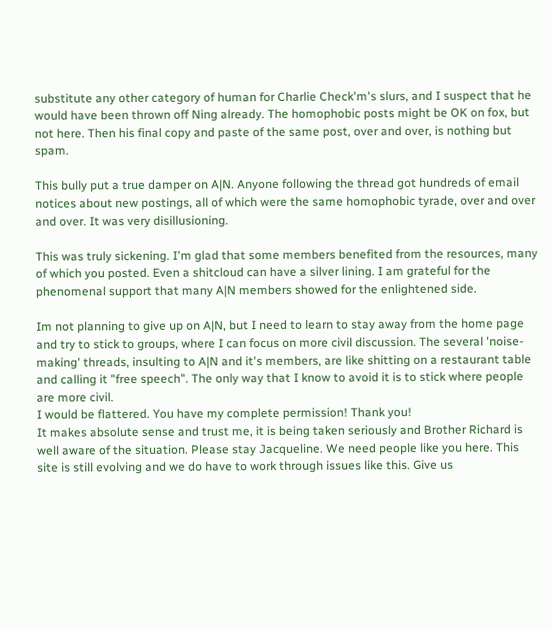substitute any other category of human for Charlie Check'm's slurs, and I suspect that he would have been thrown off Ning already. The homophobic posts might be OK on fox, but not here. Then his final copy and paste of the same post, over and over, is nothing but spam.

This bully put a true damper on A|N. Anyone following the thread got hundreds of email notices about new postings, all of which were the same homophobic tyrade, over and over and over. It was very disillusioning.

This was truly sickening. I'm glad that some members benefited from the resources, many of which you posted. Even a shitcloud can have a silver lining. I am grateful for the phenomenal support that many A|N members showed for the enlightened side.

Im not planning to give up on A|N, but I need to learn to stay away from the home page and try to stick to groups, where I can focus on more civil discussion. The several 'noise-making' threads, insulting to A|N and it's members, are like shitting on a restaurant table and calling it "free speech". The only way that I know to avoid it is to stick where people are more civil.
I would be flattered. You have my complete permission! Thank you!
It makes absolute sense and trust me, it is being taken seriously and Brother Richard is well aware of the situation. Please stay Jacqueline. We need people like you here. This site is still evolving and we do have to work through issues like this. Give us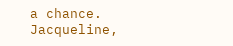a chance.
Jacqueline,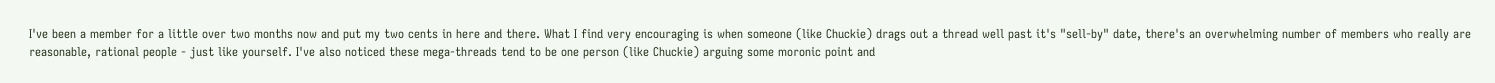I've been a member for a little over two months now and put my two cents in here and there. What I find very encouraging is when someone (like Chuckie) drags out a thread well past it's "sell-by" date, there's an overwhelming number of members who really are reasonable, rational people - just like yourself. I've also noticed these mega-threads tend to be one person (like Chuckie) arguing some moronic point and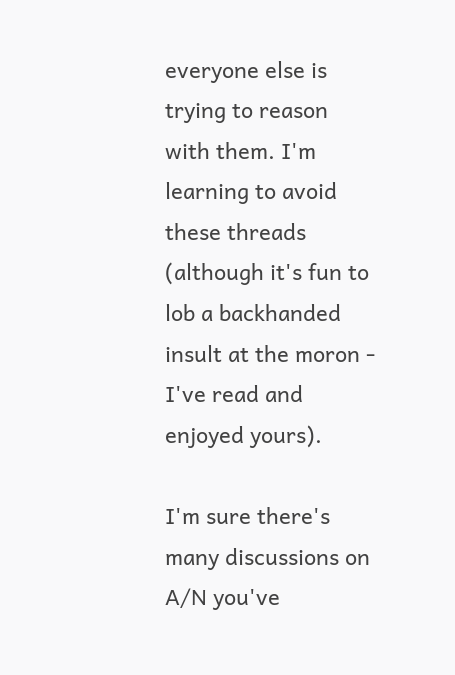everyone else is trying to reason with them. I'm learning to avoid these threads (although it's fun to lob a backhanded insult at the moron - I've read and enjoyed yours).

I'm sure there's many discussions on A/N you've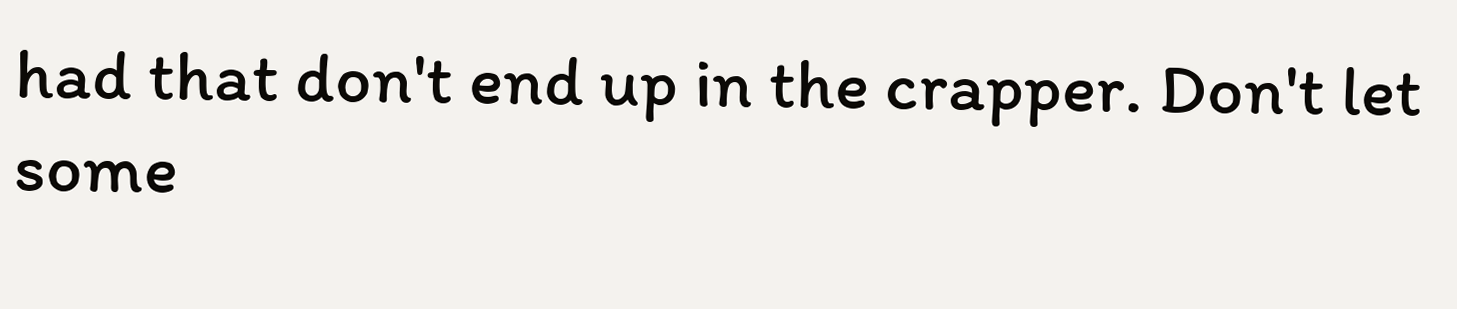had that don't end up in the crapper. Don't let some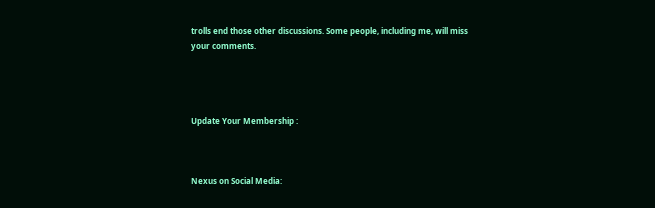trolls end those other discussions. Some people, including me, will miss your comments.




Update Your Membership :



Nexus on Social Media: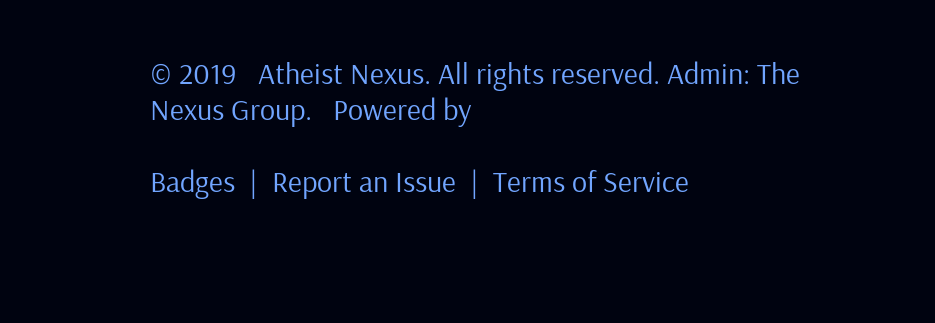© 2019   Atheist Nexus. All rights reserved. Admin: The Nexus Group.   Powered by

Badges  |  Report an Issue  |  Terms of Service